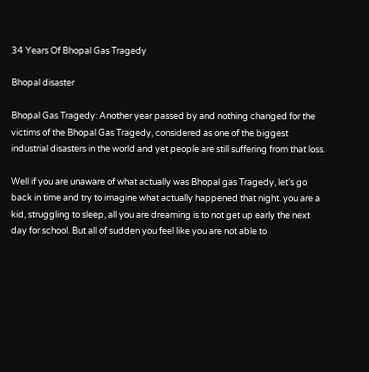34 Years Of Bhopal Gas Tragedy

Bhopal disaster

Bhopal Gas Tragedy: Another year passed by and nothing changed for the victims of the Bhopal Gas Tragedy, considered as one of the biggest industrial disasters in the world and yet people are still suffering from that loss.

Well if you are unaware of what actually was Bhopal gas Tragedy, let’s go back in time and try to imagine what actually happened that night. you are a kid, struggling to sleep, all you are dreaming is to not get up early the next day for school. But all of sudden you feel like you are not able to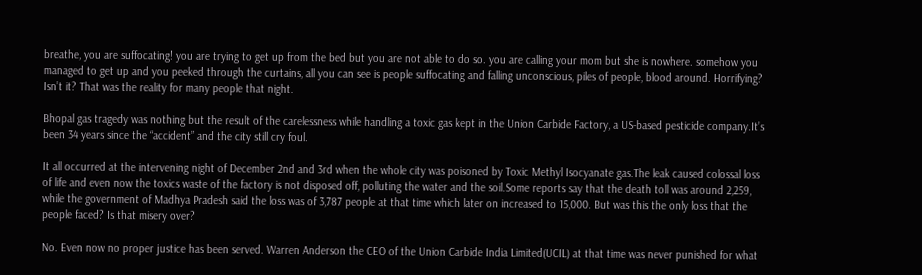breathe, you are suffocating! you are trying to get up from the bed but you are not able to do so. you are calling your mom but she is nowhere. somehow you managed to get up and you peeked through the curtains, all you can see is people suffocating and falling unconscious, piles of people, blood around. Horrifying? Isn’t it? That was the reality for many people that night.

Bhopal gas tragedy was nothing but the result of the carelessness while handling a toxic gas kept in the Union Carbide Factory, a US-based pesticide company.It’s been 34 years since the “accident” and the city still cry foul.

It all occurred at the intervening night of December 2nd and 3rd when the whole city was poisoned by Toxic Methyl Isocyanate gas.The leak caused colossal loss of life and even now the toxics waste of the factory is not disposed off, polluting the water and the soil.Some reports say that the death toll was around 2,259, while the government of Madhya Pradesh said the loss was of 3,787 people at that time which later on increased to 15,000. But was this the only loss that the people faced? Is that misery over?

No. Even now no proper justice has been served. Warren Anderson the CEO of the Union Carbide India Limited(UCIL) at that time was never punished for what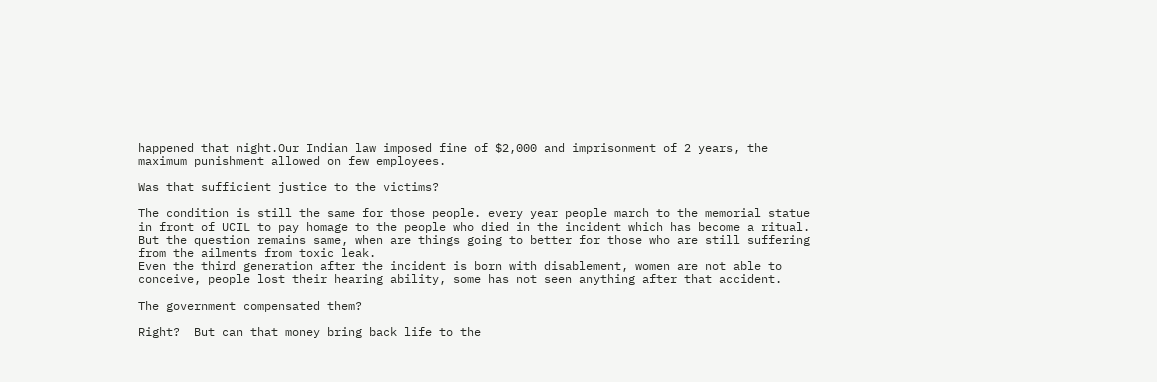happened that night.Our Indian law imposed fine of $2,000 and imprisonment of 2 years, the maximum punishment allowed on few employees.

Was that sufficient justice to the victims?

The condition is still the same for those people. every year people march to the memorial statue in front of UCIL to pay homage to the people who died in the incident which has become a ritual. But the question remains same, when are things going to better for those who are still suffering from the ailments from toxic leak.
Even the third generation after the incident is born with disablement, women are not able to conceive, people lost their hearing ability, some has not seen anything after that accident.

The government compensated them?

Right?  But can that money bring back life to the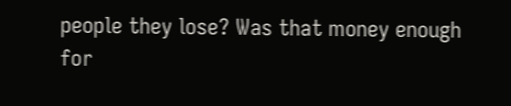people they lose? Was that money enough for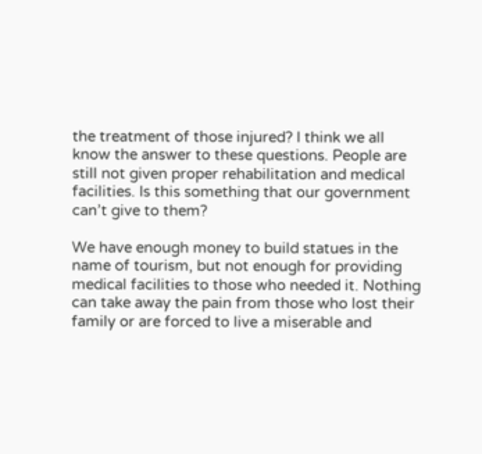the treatment of those injured? I think we all know the answer to these questions. People are still not given proper rehabilitation and medical facilities. Is this something that our government can’t give to them?

We have enough money to build statues in the name of tourism, but not enough for providing medical facilities to those who needed it. Nothing can take away the pain from those who lost their family or are forced to live a miserable and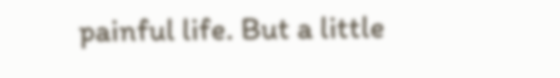painful life. But a little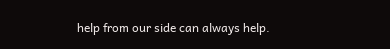help from our side can always help.